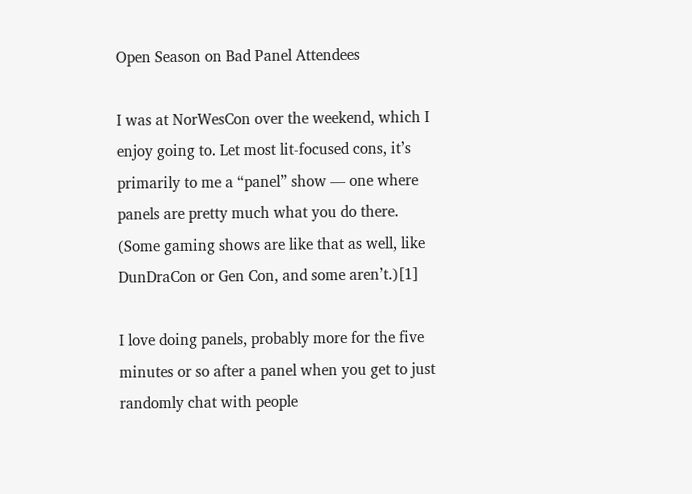Open Season on Bad Panel Attendees

I was at NorWesCon over the weekend, which I enjoy going to. Let most lit-focused cons, it’s primarily to me a “panel” show — one where panels are pretty much what you do there. (Some gaming shows are like that as well, like DunDraCon or Gen Con, and some aren’t.)[1]

I love doing panels, probably more for the five minutes or so after a panel when you get to just randomly chat with people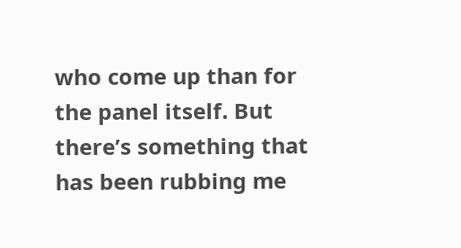who come up than for the panel itself. But there’s something that has been rubbing me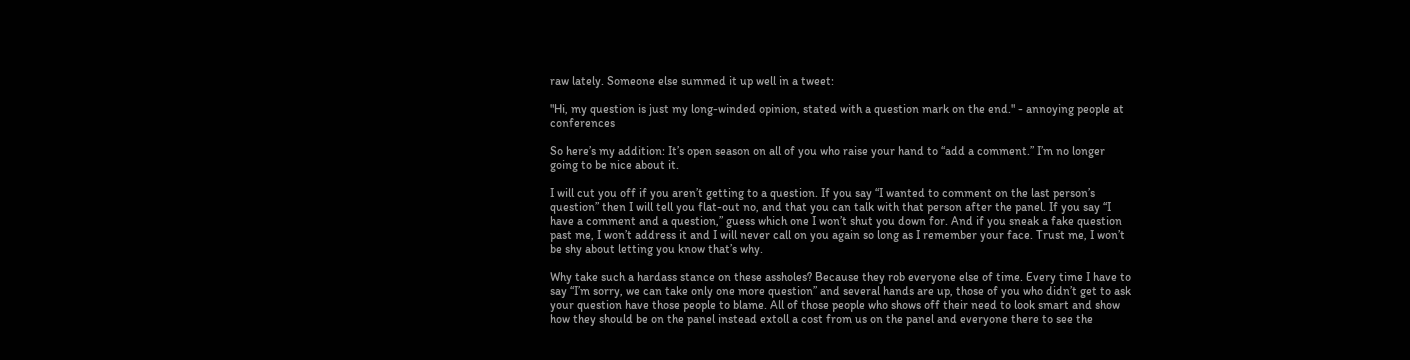raw lately. Someone else summed it up well in a tweet:

"Hi, my question is just my long-winded opinion, stated with a question mark on the end." - annoying people at conferences

So here’s my addition: It’s open season on all of you who raise your hand to “add a comment.” I’m no longer going to be nice about it.

I will cut you off if you aren’t getting to a question. If you say “I wanted to comment on the last person’s question” then I will tell you flat-out no, and that you can talk with that person after the panel. If you say “I have a comment and a question,” guess which one I won’t shut you down for. And if you sneak a fake question past me, I won’t address it and I will never call on you again so long as I remember your face. Trust me, I won’t be shy about letting you know that’s why.

Why take such a hardass stance on these assholes? Because they rob everyone else of time. Every time I have to say “I’m sorry, we can take only one more question” and several hands are up, those of you who didn’t get to ask your question have those people to blame. All of those people who shows off their need to look smart and show how they should be on the panel instead extoll a cost from us on the panel and everyone there to see the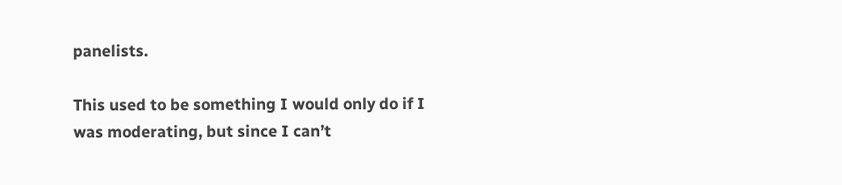panelists.

This used to be something I would only do if I was moderating, but since I can’t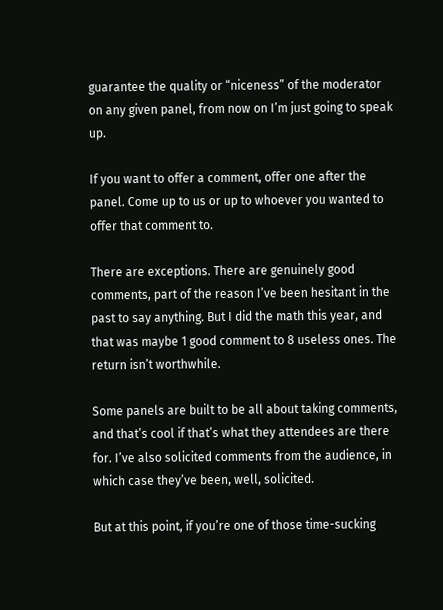guarantee the quality or “niceness” of the moderator on any given panel, from now on I’m just going to speak up.

If you want to offer a comment, offer one after the panel. Come up to us or up to whoever you wanted to offer that comment to.

There are exceptions. There are genuinely good comments, part of the reason I’ve been hesitant in the past to say anything. But I did the math this year, and that was maybe 1 good comment to 8 useless ones. The return isn’t worthwhile.

Some panels are built to be all about taking comments, and that’s cool if that’s what they attendees are there for. I’ve also solicited comments from the audience, in which case they’ve been, well, solicited.

But at this point, if you’re one of those time-sucking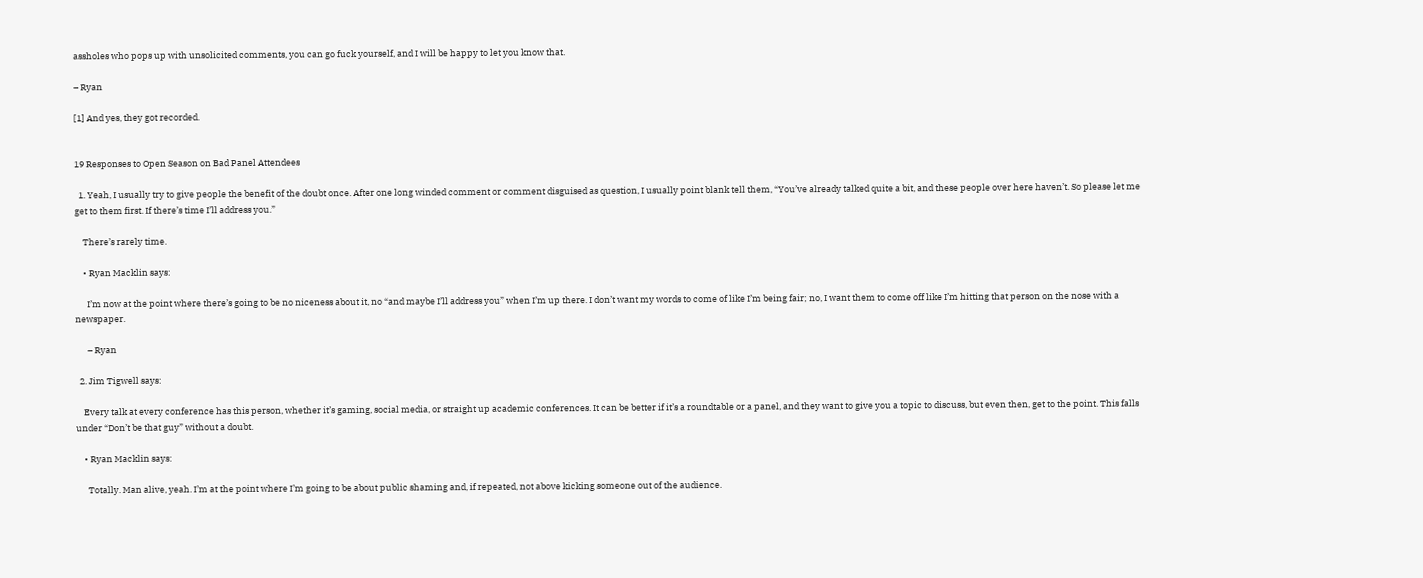assholes who pops up with unsolicited comments, you can go fuck yourself, and I will be happy to let you know that.

– Ryan

[1] And yes, they got recorded.


19 Responses to Open Season on Bad Panel Attendees

  1. Yeah, I usually try to give people the benefit of the doubt once. After one long winded comment or comment disguised as question, I usually point blank tell them, “You’ve already talked quite a bit, and these people over here haven’t. So please let me get to them first. If there’s time I’ll address you.”

    There’s rarely time.

    • Ryan Macklin says:

      I’m now at the point where there’s going to be no niceness about it, no “and maybe I’ll address you” when I’m up there. I don’t want my words to come of like I’m being fair; no, I want them to come off like I’m hitting that person on the nose with a newspaper.

      – Ryan

  2. Jim Tigwell says:

    Every talk at every conference has this person, whether it’s gaming, social media, or straight up academic conferences. It can be better if it’s a roundtable or a panel, and they want to give you a topic to discuss, but even then, get to the point. This falls under “Don’t be that guy” without a doubt.

    • Ryan Macklin says:

      Totally. Man alive, yeah. I’m at the point where I’m going to be about public shaming and, if repeated, not above kicking someone out of the audience.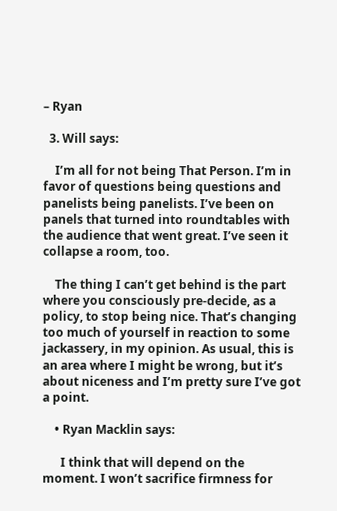– Ryan

  3. Will says:

    I’m all for not being That Person. I’m in favor of questions being questions and panelists being panelists. I’ve been on panels that turned into roundtables with the audience that went great. I’ve seen it collapse a room, too.

    The thing I can’t get behind is the part where you consciously pre-decide, as a policy, to stop being nice. That’s changing too much of yourself in reaction to some jackassery, in my opinion. As usual, this is an area where I might be wrong, but it’s about niceness and I’m pretty sure I’ve got a point.

    • Ryan Macklin says:

      I think that will depend on the moment. I won’t sacrifice firmness for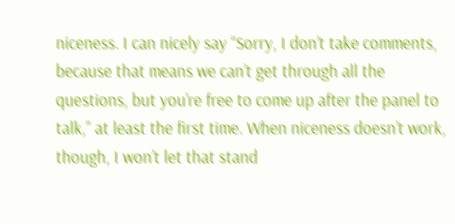niceness. I can nicely say “Sorry, I don’t take comments, because that means we can’t get through all the questions, but you’re free to come up after the panel to talk,” at least the first time. When niceness doesn’t work, though, I won’t let that stand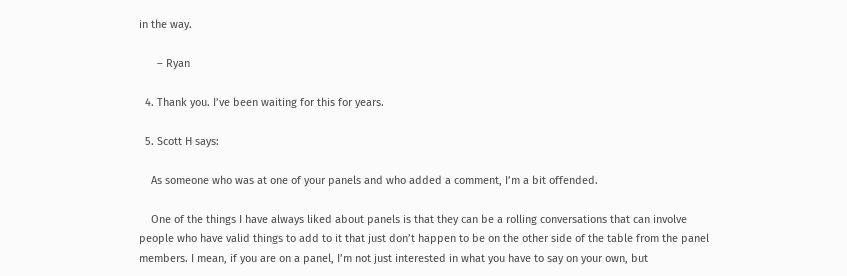in the way.

      – Ryan

  4. Thank you. I’ve been waiting for this for years.

  5. Scott H says:

    As someone who was at one of your panels and who added a comment, I’m a bit offended.

    One of the things I have always liked about panels is that they can be a rolling conversations that can involve people who have valid things to add to it that just don’t happen to be on the other side of the table from the panel members. I mean, if you are on a panel, I’m not just interested in what you have to say on your own, but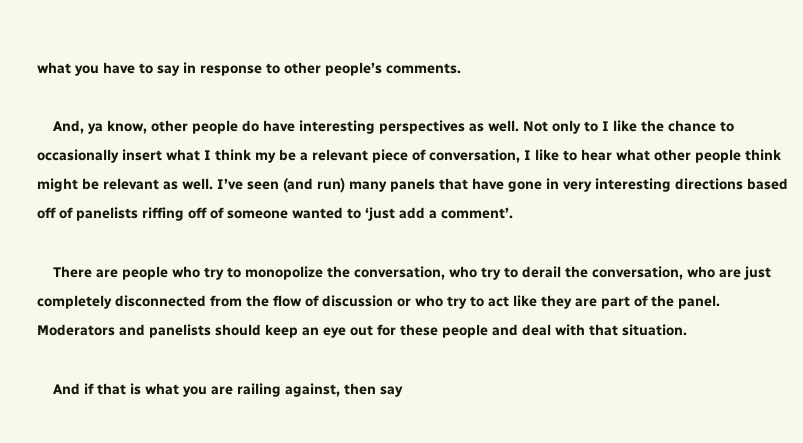what you have to say in response to other people’s comments.

    And, ya know, other people do have interesting perspectives as well. Not only to I like the chance to occasionally insert what I think my be a relevant piece of conversation, I like to hear what other people think might be relevant as well. I’ve seen (and run) many panels that have gone in very interesting directions based off of panelists riffing off of someone wanted to ‘just add a comment’.

    There are people who try to monopolize the conversation, who try to derail the conversation, who are just completely disconnected from the flow of discussion or who try to act like they are part of the panel. Moderators and panelists should keep an eye out for these people and deal with that situation.

    And if that is what you are railing against, then say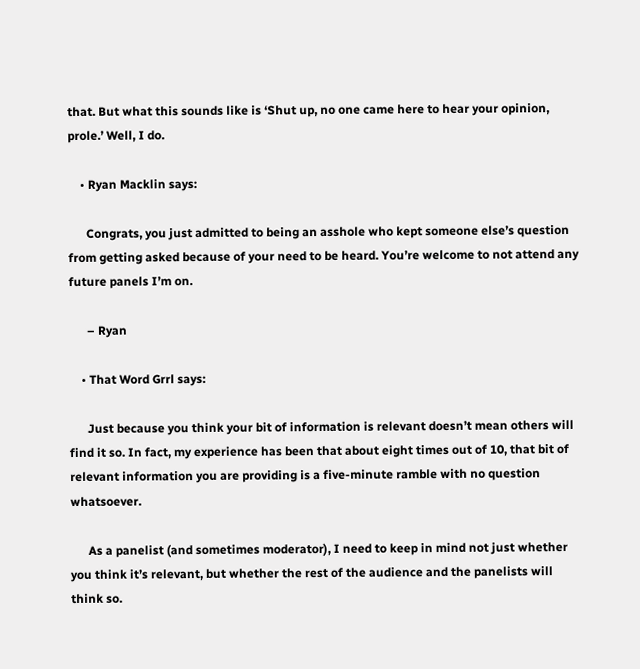that. But what this sounds like is ‘Shut up, no one came here to hear your opinion, prole.’ Well, I do.

    • Ryan Macklin says:

      Congrats, you just admitted to being an asshole who kept someone else’s question from getting asked because of your need to be heard. You’re welcome to not attend any future panels I’m on.

      – Ryan

    • That Word Grrl says:

      Just because you think your bit of information is relevant doesn’t mean others will find it so. In fact, my experience has been that about eight times out of 10, that bit of relevant information you are providing is a five-minute ramble with no question whatsoever.

      As a panelist (and sometimes moderator), I need to keep in mind not just whether you think it’s relevant, but whether the rest of the audience and the panelists will think so.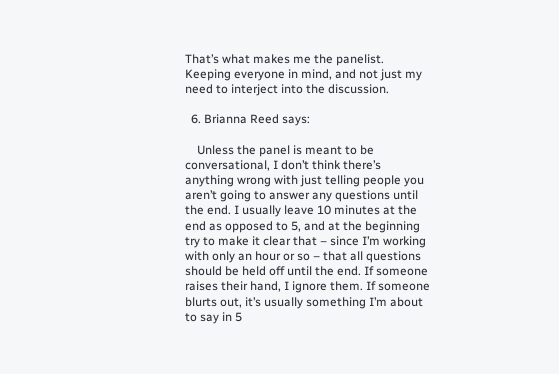That’s what makes me the panelist. Keeping everyone in mind, and not just my need to interject into the discussion.

  6. Brianna Reed says:

    Unless the panel is meant to be conversational, I don’t think there’s anything wrong with just telling people you aren’t going to answer any questions until the end. I usually leave 10 minutes at the end as opposed to 5, and at the beginning try to make it clear that – since I’m working with only an hour or so – that all questions should be held off until the end. If someone raises their hand, I ignore them. If someone blurts out, it’s usually something I’m about to say in 5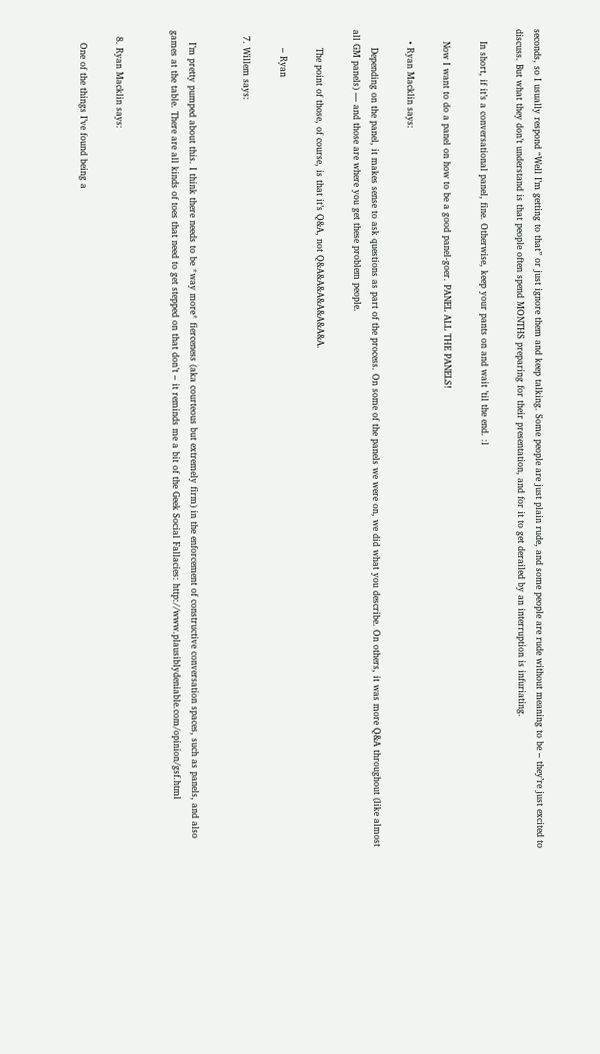seconds, so I usually respond “Well I’m getting to that” or just ignore them and keep talking. Some people are just plain rude, and some people are rude without meaning to be – they’re just excited to discuss. But what they don’t understand is that people often spend MONTHS preparing for their presentation, and for it to get derailed by an interruption is infuriating.

    In short, if it’s a conversational panel, fine. Otherwise, keep your pants on and wait ’til the end. :l

    Now I want to do a panel on how to be a good panel-goer. PANEL ALL THE PANELS!

    • Ryan Macklin says:

      Depending on the panel, it makes sense to ask questions as part of the process. On some of the panels we were on, we did what you describe. On others, it was more Q&A throughout (like almost all GM panels) — and those are where you get these problem people.

      The point of those, of course, is that it’s Q&A, not Q&A&A&A&A&A&A&A.

      – Ryan

  7. Willem says:


    I’m pretty pumped about this. I think there needs to be *way more* fierceness (aka courteous but extremely firm) in the enforcement of constructive conversation spaces, such as panels, and also games at the table. There are all kinds of toes that need to get stepped on that don’t – it reminds me a bit of the Geek Social Fallacies: http://www.plausiblydeniable.com/opinion/gsf.html


  8. Ryan Macklin says:

    One of the things I’ve found being a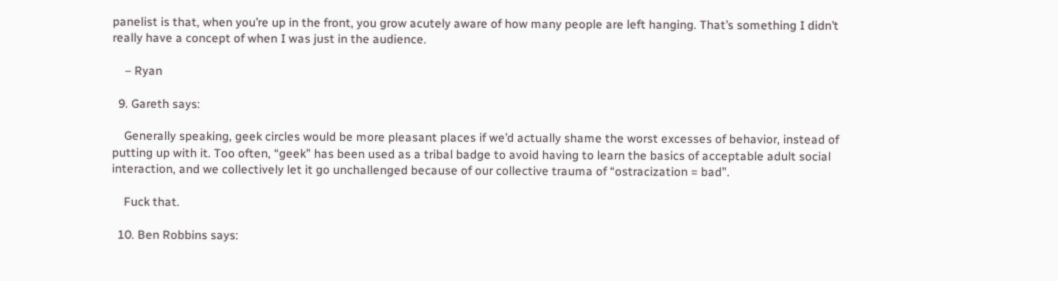panelist is that, when you’re up in the front, you grow acutely aware of how many people are left hanging. That’s something I didn’t really have a concept of when I was just in the audience.

    – Ryan

  9. Gareth says:

    Generally speaking, geek circles would be more pleasant places if we’d actually shame the worst excesses of behavior, instead of putting up with it. Too often, “geek” has been used as a tribal badge to avoid having to learn the basics of acceptable adult social interaction, and we collectively let it go unchallenged because of our collective trauma of “ostracization = bad”.

    Fuck that.

  10. Ben Robbins says: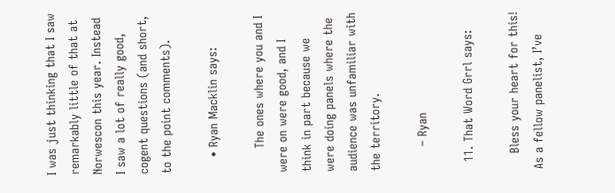I was just thinking that I saw remarkably little of that at Norwescon this year. Instead I saw a lot of really good, cogent questions (and short, to the point comments).

    • Ryan Macklin says:

      The ones where you and I were on were good, and I think in part because we were doing panels where the audience was unfamiliar with the territory.

      – Ryan

  11. That Word Grrl says:

    Bless your heart for this! As a fellow panelist, I’ve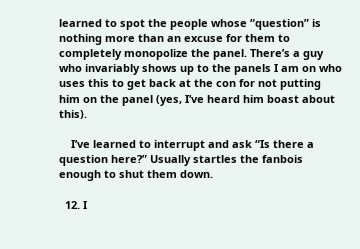learned to spot the people whose “question” is nothing more than an excuse for them to completely monopolize the panel. There’s a guy who invariably shows up to the panels I am on who uses this to get back at the con for not putting him on the panel (yes, I’ve heard him boast about this).

    I’ve learned to interrupt and ask “Is there a question here?” Usually startles the fanbois enough to shut them down.

  12. I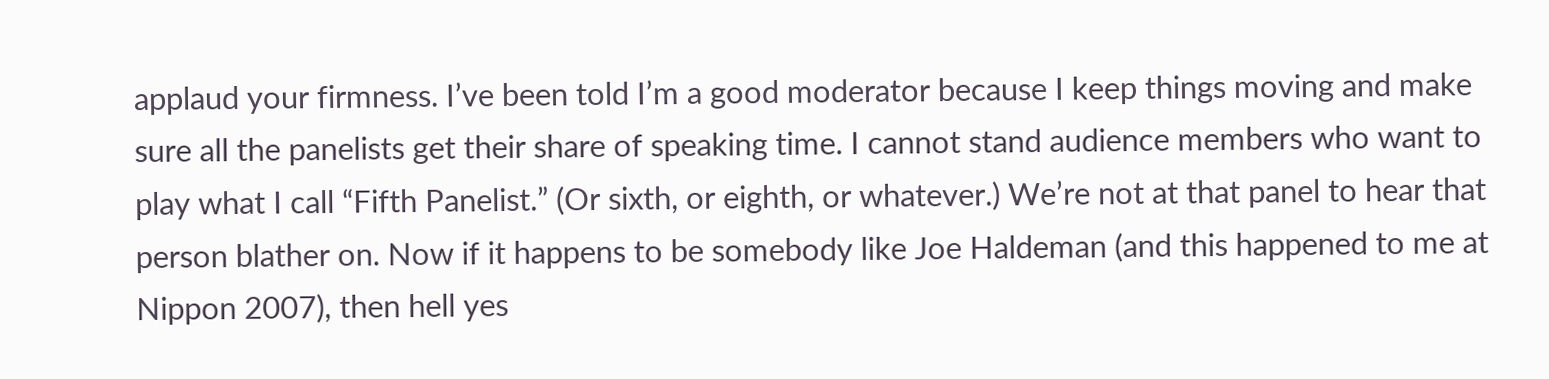applaud your firmness. I’ve been told I’m a good moderator because I keep things moving and make sure all the panelists get their share of speaking time. I cannot stand audience members who want to play what I call “Fifth Panelist.” (Or sixth, or eighth, or whatever.) We’re not at that panel to hear that person blather on. Now if it happens to be somebody like Joe Haldeman (and this happened to me at Nippon 2007), then hell yes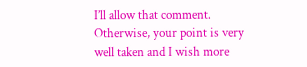I’ll allow that comment. Otherwise, your point is very well taken and I wish more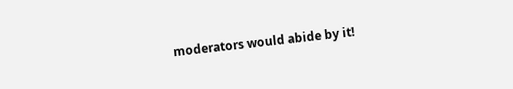moderators would abide by it!